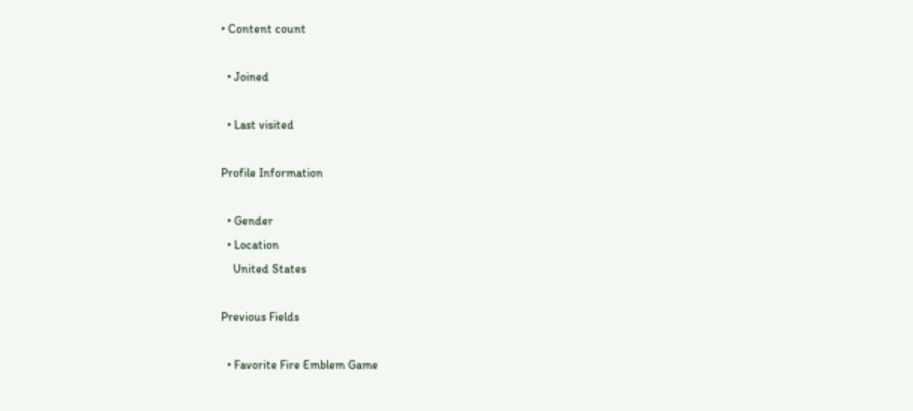• Content count

  • Joined

  • Last visited

Profile Information

  • Gender
  • Location
    United States

Previous Fields

  • Favorite Fire Emblem Game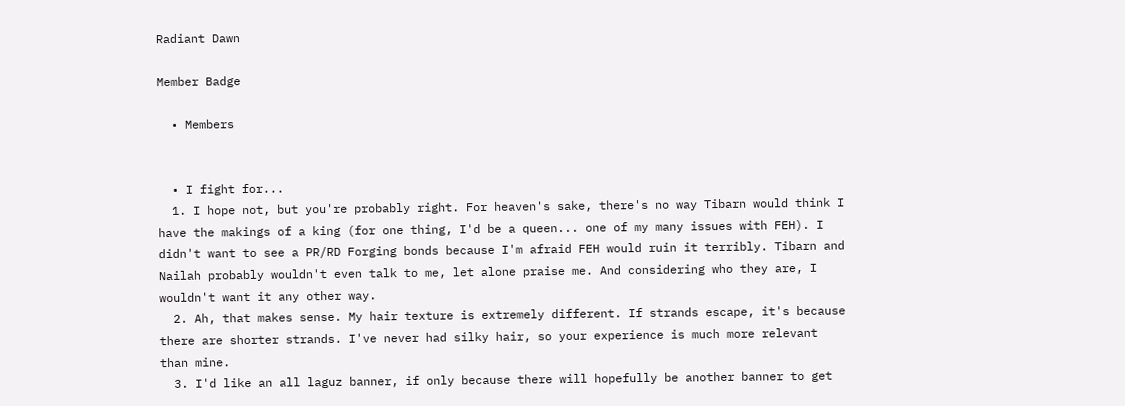Radiant Dawn

Member Badge

  • Members


  • I fight for...
  1. I hope not, but you're probably right. For heaven's sake, there's no way Tibarn would think I have the makings of a king (for one thing, I'd be a queen... one of my many issues with FEH). I didn't want to see a PR/RD Forging bonds because I'm afraid FEH would ruin it terribly. Tibarn and Nailah probably wouldn't even talk to me, let alone praise me. And considering who they are, I wouldn't want it any other way.
  2. Ah, that makes sense. My hair texture is extremely different. If strands escape, it's because there are shorter strands. I've never had silky hair, so your experience is much more relevant than mine.
  3. I'd like an all laguz banner, if only because there will hopefully be another banner to get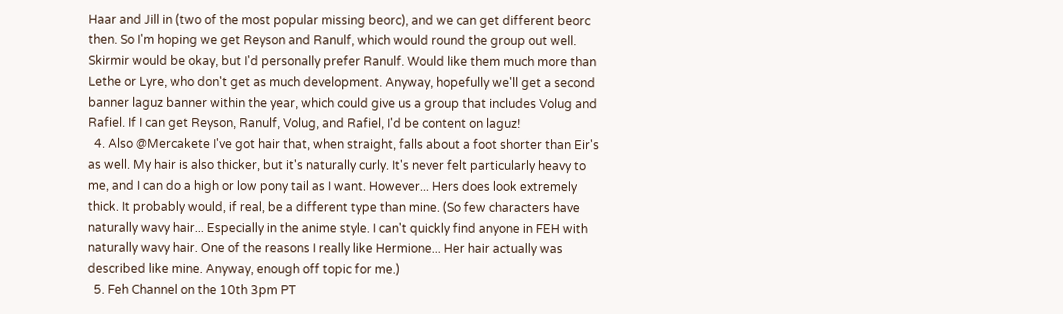Haar and Jill in (two of the most popular missing beorc), and we can get different beorc then. So I'm hoping we get Reyson and Ranulf, which would round the group out well. Skirmir would be okay, but I'd personally prefer Ranulf. Would like them much more than Lethe or Lyre, who don't get as much development. Anyway, hopefully we'll get a second banner laguz banner within the year, which could give us a group that includes Volug and Rafiel. If I can get Reyson, Ranulf, Volug, and Rafiel, I'd be content on laguz!
  4. Also @Mercakete I've got hair that, when straight, falls about a foot shorter than Eir's as well. My hair is also thicker, but it's naturally curly. It's never felt particularly heavy to me, and I can do a high or low pony tail as I want. However... Hers does look extremely thick. It probably would, if real, be a different type than mine. (So few characters have naturally wavy hair... Especially in the anime style. I can't quickly find anyone in FEH with naturally wavy hair. One of the reasons I really like Hermione... Her hair actually was described like mine. Anyway, enough off topic for me.)
  5. Feh Channel on the 10th 3pm PT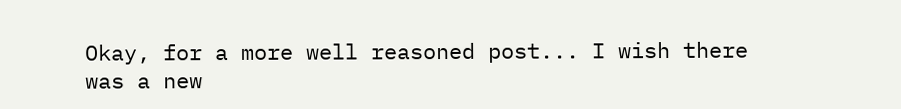Okay, for a more well reasoned post... I wish there was a new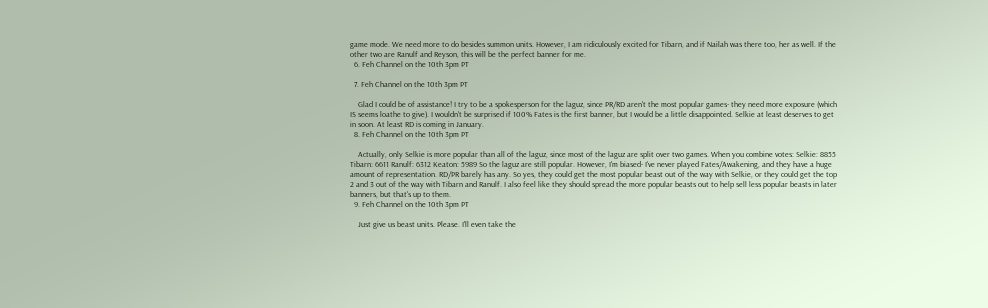game mode. We need more to do besides summon units. However, I am ridiculously excited for Tibarn, and if Nailah was there too, her as well. If the other two are Ranulf and Reyson, this will be the perfect banner for me.
  6. Feh Channel on the 10th 3pm PT

  7. Feh Channel on the 10th 3pm PT

    Glad I could be of assistance! I try to be a spokesperson for the laguz, since PR/RD aren't the most popular games- they need more exposure (which IS seems loathe to give). I wouldn't be surprised if 100% Fates is the first banner, but I would be a little disappointed. Selkie at least deserves to get in soon. At least RD is coming in January.
  8. Feh Channel on the 10th 3pm PT

    Actually, only Selkie is more popular than all of the laguz, since most of the laguz are split over two games. When you combine votes: Selkie: 8855 Tibarn: 6611 Ranulf: 6312 Keaton: 5989 So the laguz are still popular. However, I'm biased- I've never played Fates/Awakening, and they have a huge amount of representation. RD/PR barely has any. So yes, they could get the most popular beast out of the way with Selkie, or they could get the top 2 and 3 out of the way with Tibarn and Ranulf. I also feel like they should spread the more popular beasts out to help sell less popular beasts in later banners, but that's up to them.
  9. Feh Channel on the 10th 3pm PT

    Just give us beast units. Please. I'll even take the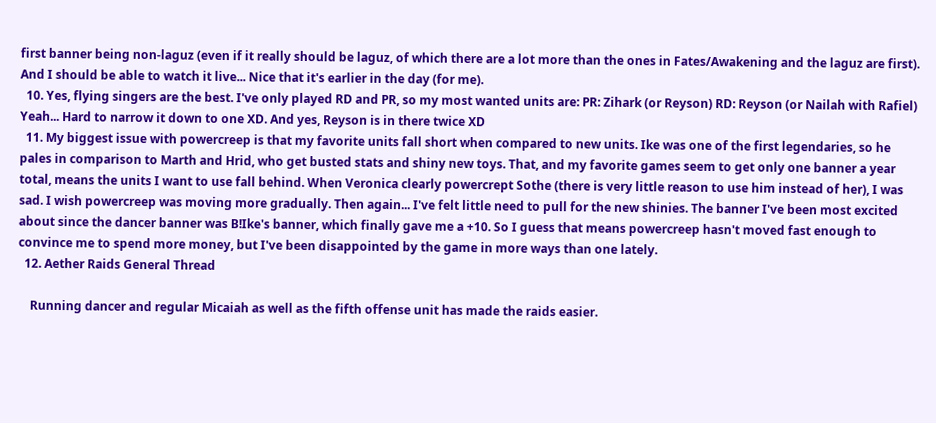first banner being non-laguz (even if it really should be laguz, of which there are a lot more than the ones in Fates/Awakening and the laguz are first). And I should be able to watch it live... Nice that it's earlier in the day (for me).
  10. Yes, flying singers are the best. I've only played RD and PR, so my most wanted units are: PR: Zihark (or Reyson) RD: Reyson (or Nailah with Rafiel) Yeah... Hard to narrow it down to one XD. And yes, Reyson is in there twice XD
  11. My biggest issue with powercreep is that my favorite units fall short when compared to new units. Ike was one of the first legendaries, so he pales in comparison to Marth and Hrid, who get busted stats and shiny new toys. That, and my favorite games seem to get only one banner a year total, means the units I want to use fall behind. When Veronica clearly powercrept Sothe (there is very little reason to use him instead of her), I was sad. I wish powercreep was moving more gradually. Then again... I've felt little need to pull for the new shinies. The banner I've been most excited about since the dancer banner was B!Ike's banner, which finally gave me a +10. So I guess that means powercreep hasn't moved fast enough to convince me to spend more money, but I've been disappointed by the game in more ways than one lately.
  12. Aether Raids General Thread

    Running dancer and regular Micaiah as well as the fifth offense unit has made the raids easier.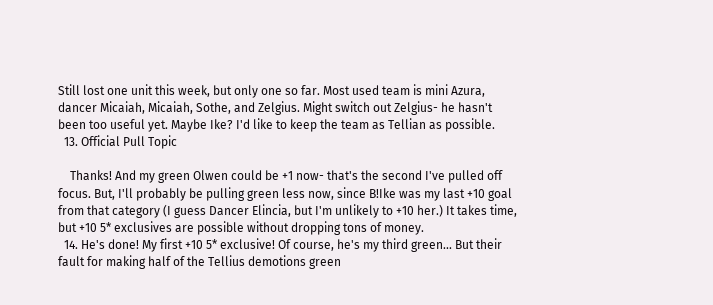Still lost one unit this week, but only one so far. Most used team is mini Azura, dancer Micaiah, Micaiah, Sothe, and Zelgius. Might switch out Zelgius- he hasn't been too useful yet. Maybe Ike? I'd like to keep the team as Tellian as possible.
  13. Official Pull Topic

    Thanks! And my green Olwen could be +1 now- that's the second I've pulled off focus. But, I'll probably be pulling green less now, since B!Ike was my last +10 goal from that category (I guess Dancer Elincia, but I'm unlikely to +10 her.) It takes time, but +10 5* exclusives are possible without dropping tons of money.
  14. He's done! My first +10 5* exclusive! Of course, he's my third green... But their fault for making half of the Tellius demotions green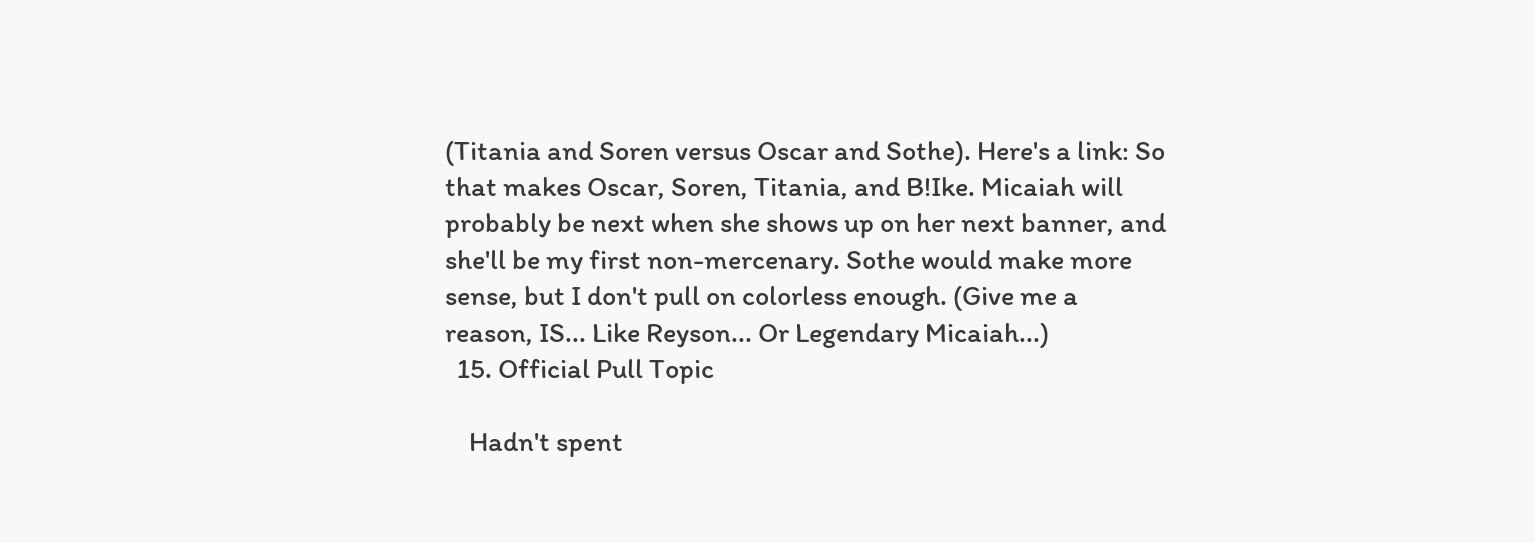(Titania and Soren versus Oscar and Sothe). Here's a link: So that makes Oscar, Soren, Titania, and B!Ike. Micaiah will probably be next when she shows up on her next banner, and she'll be my first non-mercenary. Sothe would make more sense, but I don't pull on colorless enough. (Give me a reason, IS... Like Reyson... Or Legendary Micaiah...)
  15. Official Pull Topic

    Hadn't spent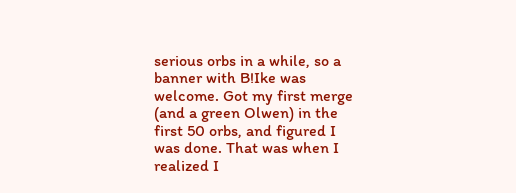serious orbs in a while, so a banner with B!Ike was welcome. Got my first merge (and a green Olwen) in the first 50 orbs, and figured I was done. That was when I realized I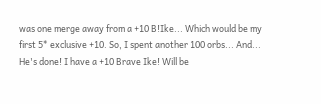was one merge away from a +10 B!Ike... Which would be my first 5* exclusive +10. So, I spent another 100 orbs... And... He's done! I have a +10 Brave Ike! Will be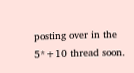posting over in the 5*+10 thread soon.